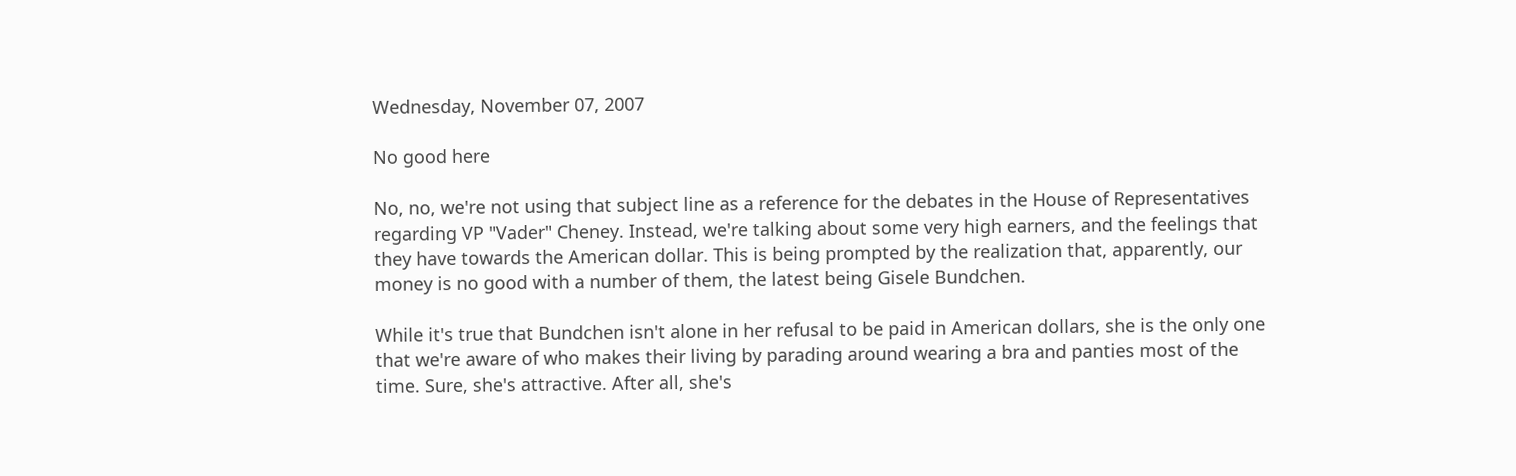Wednesday, November 07, 2007

No good here

No, no, we're not using that subject line as a reference for the debates in the House of Representatives regarding VP "Vader" Cheney. Instead, we're talking about some very high earners, and the feelings that they have towards the American dollar. This is being prompted by the realization that, apparently, our money is no good with a number of them, the latest being Gisele Bundchen.

While it's true that Bundchen isn't alone in her refusal to be paid in American dollars, she is the only one that we're aware of who makes their living by parading around wearing a bra and panties most of the time. Sure, she's attractive. After all, she's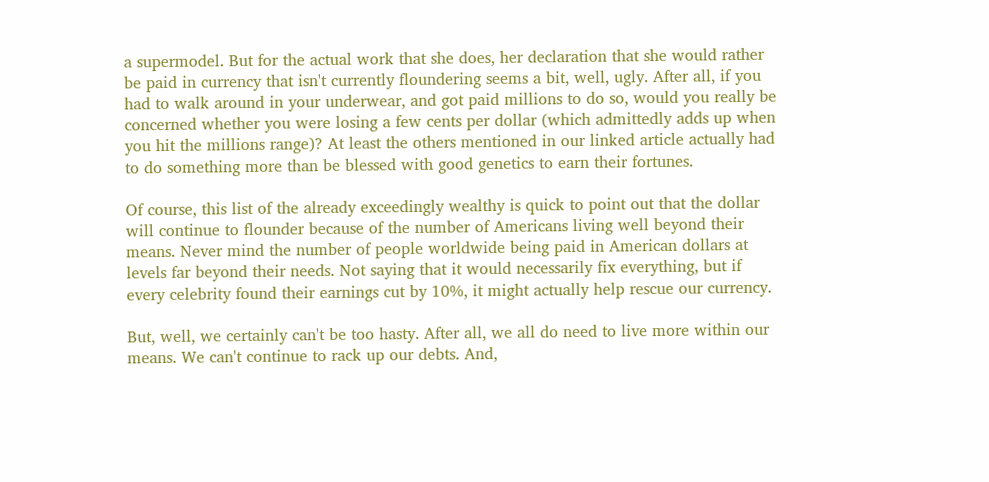a supermodel. But for the actual work that she does, her declaration that she would rather be paid in currency that isn't currently floundering seems a bit, well, ugly. After all, if you had to walk around in your underwear, and got paid millions to do so, would you really be concerned whether you were losing a few cents per dollar (which admittedly adds up when you hit the millions range)? At least the others mentioned in our linked article actually had to do something more than be blessed with good genetics to earn their fortunes.

Of course, this list of the already exceedingly wealthy is quick to point out that the dollar will continue to flounder because of the number of Americans living well beyond their means. Never mind the number of people worldwide being paid in American dollars at levels far beyond their needs. Not saying that it would necessarily fix everything, but if every celebrity found their earnings cut by 10%, it might actually help rescue our currency.

But, well, we certainly can't be too hasty. After all, we all do need to live more within our means. We can't continue to rack up our debts. And,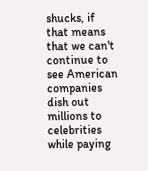shucks, if that means that we can't continue to see American companies dish out millions to celebrities while paying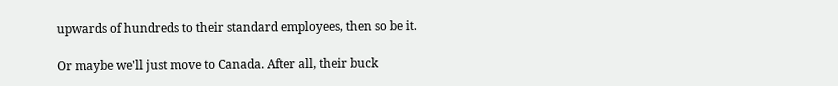upwards of hundreds to their standard employees, then so be it.

Or maybe we'll just move to Canada. After all, their buck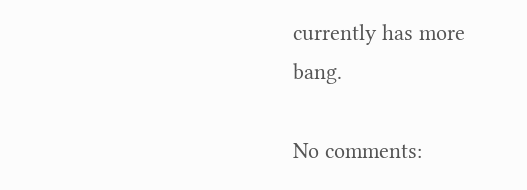currently has more bang.

No comments: